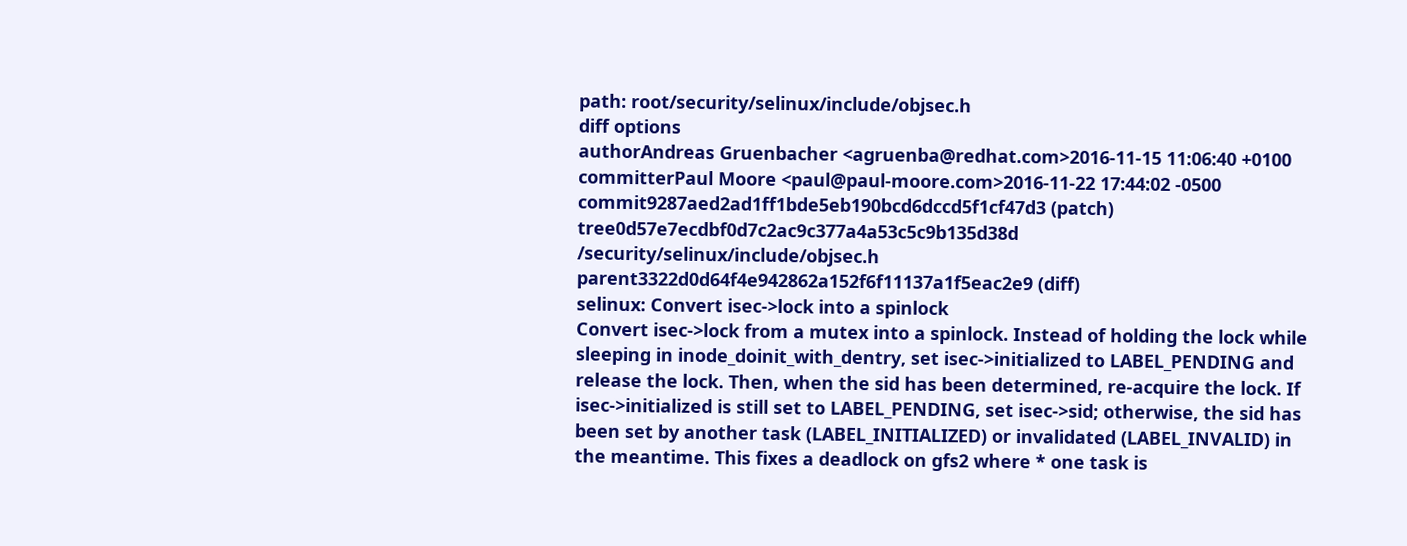path: root/security/selinux/include/objsec.h
diff options
authorAndreas Gruenbacher <agruenba@redhat.com>2016-11-15 11:06:40 +0100
committerPaul Moore <paul@paul-moore.com>2016-11-22 17:44:02 -0500
commit9287aed2ad1ff1bde5eb190bcd6dccd5f1cf47d3 (patch)
tree0d57e7ecdbf0d7c2ac9c377a4a53c5c9b135d38d /security/selinux/include/objsec.h
parent3322d0d64f4e942862a152f6f11137a1f5eac2e9 (diff)
selinux: Convert isec->lock into a spinlock
Convert isec->lock from a mutex into a spinlock. Instead of holding the lock while sleeping in inode_doinit_with_dentry, set isec->initialized to LABEL_PENDING and release the lock. Then, when the sid has been determined, re-acquire the lock. If isec->initialized is still set to LABEL_PENDING, set isec->sid; otherwise, the sid has been set by another task (LABEL_INITIALIZED) or invalidated (LABEL_INVALID) in the meantime. This fixes a deadlock on gfs2 where * one task is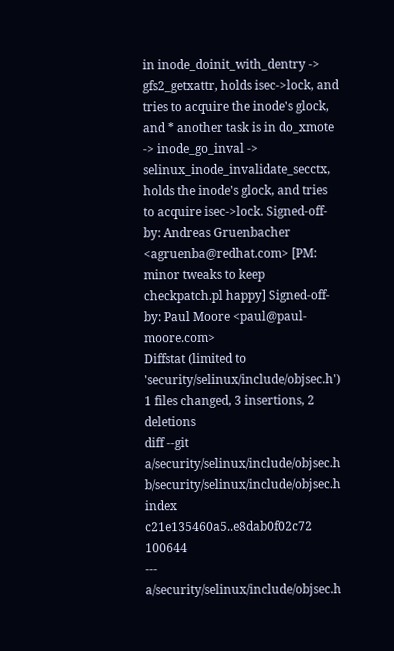in inode_doinit_with_dentry -> gfs2_getxattr, holds isec->lock, and tries to acquire the inode's glock, and * another task is in do_xmote -> inode_go_inval -> selinux_inode_invalidate_secctx, holds the inode's glock, and tries to acquire isec->lock. Signed-off-by: Andreas Gruenbacher <agruenba@redhat.com> [PM: minor tweaks to keep checkpatch.pl happy] Signed-off-by: Paul Moore <paul@paul-moore.com>
Diffstat (limited to 'security/selinux/include/objsec.h')
1 files changed, 3 insertions, 2 deletions
diff --git a/security/selinux/include/objsec.h b/security/selinux/include/objsec.h
index c21e135460a5..e8dab0f02c72 100644
--- a/security/selinux/include/objsec.h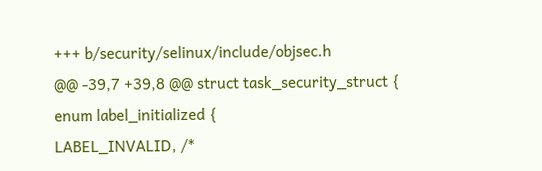+++ b/security/selinux/include/objsec.h
@@ -39,7 +39,8 @@ struct task_security_struct {
enum label_initialized {
LABEL_INVALID, /*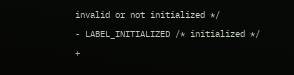invalid or not initialized */
- LABEL_INITIALIZED /* initialized */
+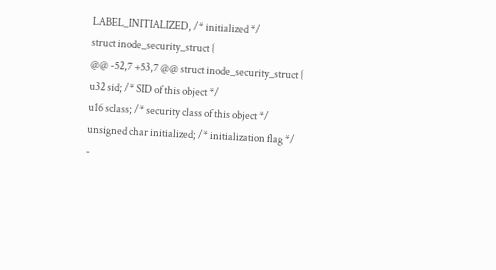LABEL_INITIALIZED, /* initialized */
struct inode_security_struct {
@@ -52,7 +53,7 @@ struct inode_security_struct {
u32 sid; /* SID of this object */
u16 sclass; /* security class of this object */
unsigned char initialized; /* initialization flag */
-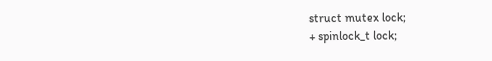struct mutex lock;
+ spinlock_t lock;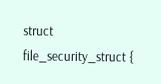struct file_security_struct {